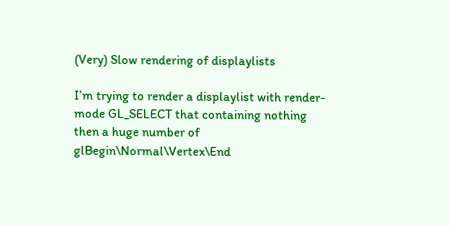(Very) Slow rendering of displaylists

I’m trying to render a displaylist with render-mode GL_SELECT that containing nothing then a huge number of glBegin\Normal\Vertex\End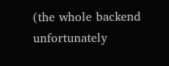(the whole backend unfortunately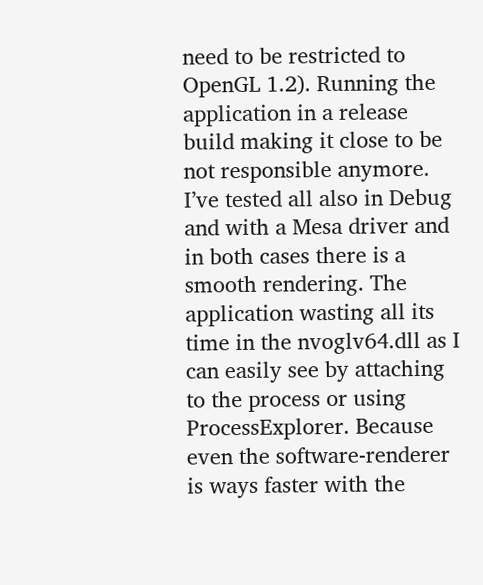need to be restricted to OpenGL 1.2). Running the application in a release build making it close to be not responsible anymore. I’ve tested all also in Debug and with a Mesa driver and in both cases there is a smooth rendering. The application wasting all its time in the nvoglv64.dll as I can easily see by attaching to the process or using ProcessExplorer. Because even the software-renderer is ways faster with the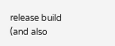release build (and also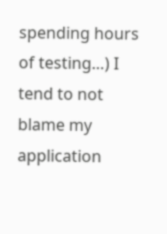spending hours of testing…) I tend to not blame my application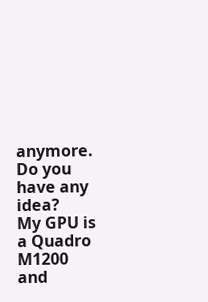anymore. Do you have any idea?
My GPU is a Quadro M1200 and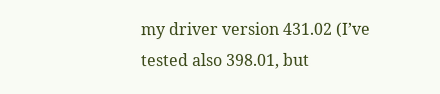my driver version 431.02 (I’ve tested also 398.01, but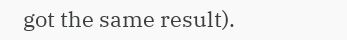got the same result).